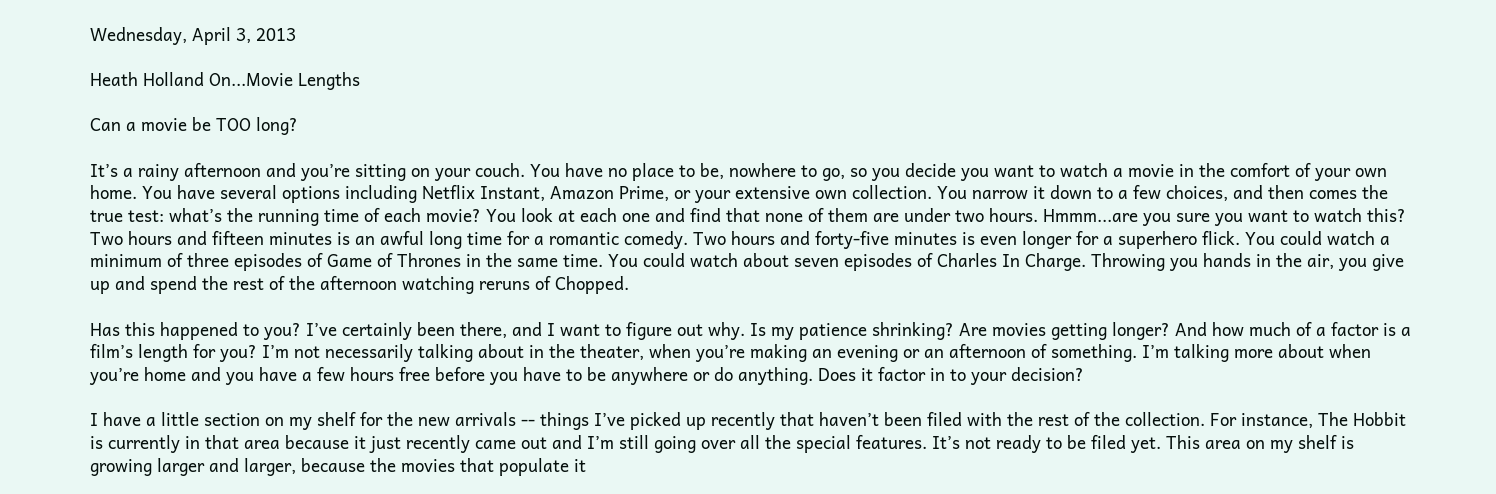Wednesday, April 3, 2013

Heath Holland On...Movie Lengths

Can a movie be TOO long?

It’s a rainy afternoon and you’re sitting on your couch. You have no place to be, nowhere to go, so you decide you want to watch a movie in the comfort of your own home. You have several options including Netflix Instant, Amazon Prime, or your extensive own collection. You narrow it down to a few choices, and then comes the true test: what’s the running time of each movie? You look at each one and find that none of them are under two hours. Hmmm...are you sure you want to watch this? Two hours and fifteen minutes is an awful long time for a romantic comedy. Two hours and forty-five minutes is even longer for a superhero flick. You could watch a minimum of three episodes of Game of Thrones in the same time. You could watch about seven episodes of Charles In Charge. Throwing you hands in the air, you give up and spend the rest of the afternoon watching reruns of Chopped.

Has this happened to you? I’ve certainly been there, and I want to figure out why. Is my patience shrinking? Are movies getting longer? And how much of a factor is a film’s length for you? I’m not necessarily talking about in the theater, when you’re making an evening or an afternoon of something. I’m talking more about when you’re home and you have a few hours free before you have to be anywhere or do anything. Does it factor in to your decision?

I have a little section on my shelf for the new arrivals -- things I’ve picked up recently that haven’t been filed with the rest of the collection. For instance, The Hobbit is currently in that area because it just recently came out and I’m still going over all the special features. It’s not ready to be filed yet. This area on my shelf is growing larger and larger, because the movies that populate it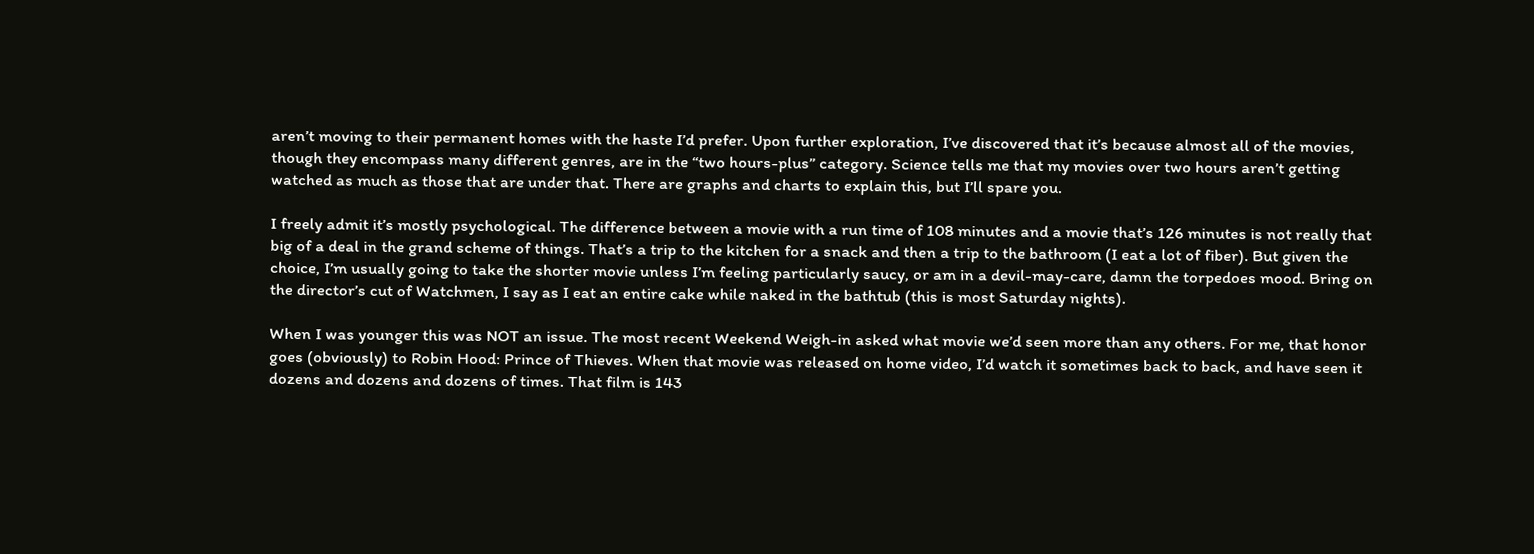aren’t moving to their permanent homes with the haste I’d prefer. Upon further exploration, I’ve discovered that it’s because almost all of the movies, though they encompass many different genres, are in the “two hours-plus” category. Science tells me that my movies over two hours aren’t getting watched as much as those that are under that. There are graphs and charts to explain this, but I’ll spare you.

I freely admit it’s mostly psychological. The difference between a movie with a run time of 108 minutes and a movie that’s 126 minutes is not really that big of a deal in the grand scheme of things. That’s a trip to the kitchen for a snack and then a trip to the bathroom (I eat a lot of fiber). But given the choice, I’m usually going to take the shorter movie unless I’m feeling particularly saucy, or am in a devil-may-care, damn the torpedoes mood. Bring on the director’s cut of Watchmen, I say as I eat an entire cake while naked in the bathtub (this is most Saturday nights).

When I was younger this was NOT an issue. The most recent Weekend Weigh-in asked what movie we’d seen more than any others. For me, that honor goes (obviously) to Robin Hood: Prince of Thieves. When that movie was released on home video, I’d watch it sometimes back to back, and have seen it dozens and dozens and dozens of times. That film is 143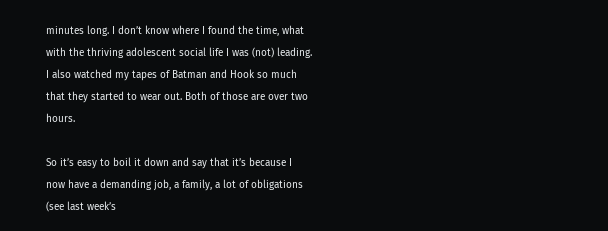minutes long. I don’t know where I found the time, what with the thriving adolescent social life I was (not) leading. I also watched my tapes of Batman and Hook so much that they started to wear out. Both of those are over two hours.

So it’s easy to boil it down and say that it’s because I now have a demanding job, a family, a lot of obligations (see last week’s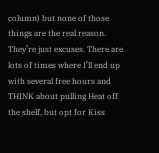column) but none of those things are the real reason. They’re just excuses. There are lots of times where I’ll end up with several free hours and THINK about pulling Heat off the shelf, but opt for Kiss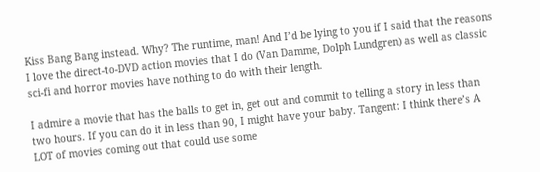Kiss Bang Bang instead. Why? The runtime, man! And I’d be lying to you if I said that the reasons I love the direct-to-DVD action movies that I do (Van Damme, Dolph Lundgren) as well as classic sci-fi and horror movies have nothing to do with their length.

I admire a movie that has the balls to get in, get out and commit to telling a story in less than two hours. If you can do it in less than 90, I might have your baby. Tangent: I think there’s A LOT of movies coming out that could use some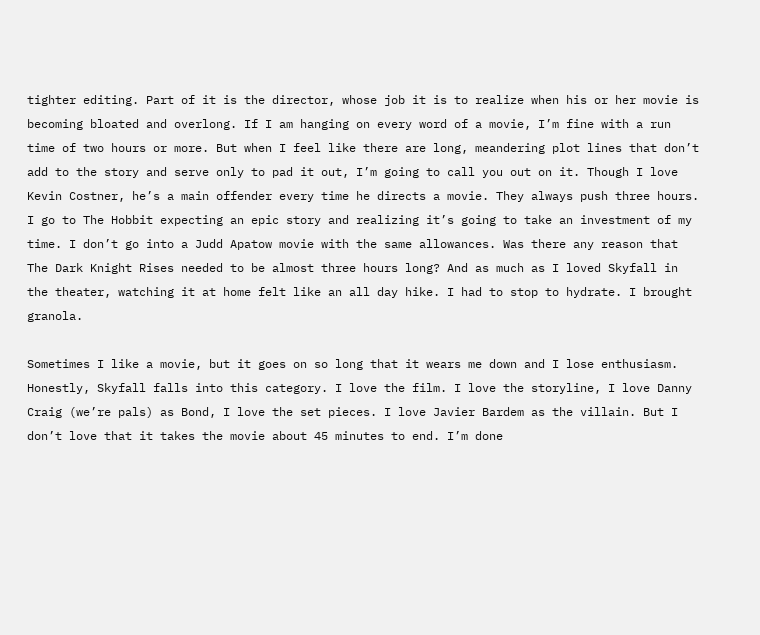tighter editing. Part of it is the director, whose job it is to realize when his or her movie is becoming bloated and overlong. If I am hanging on every word of a movie, I’m fine with a run time of two hours or more. But when I feel like there are long, meandering plot lines that don’t add to the story and serve only to pad it out, I’m going to call you out on it. Though I love Kevin Costner, he’s a main offender every time he directs a movie. They always push three hours. I go to The Hobbit expecting an epic story and realizing it’s going to take an investment of my time. I don’t go into a Judd Apatow movie with the same allowances. Was there any reason that The Dark Knight Rises needed to be almost three hours long? And as much as I loved Skyfall in the theater, watching it at home felt like an all day hike. I had to stop to hydrate. I brought granola.

Sometimes I like a movie, but it goes on so long that it wears me down and I lose enthusiasm. Honestly, Skyfall falls into this category. I love the film. I love the storyline, I love Danny Craig (we’re pals) as Bond, I love the set pieces. I love Javier Bardem as the villain. But I don’t love that it takes the movie about 45 minutes to end. I’m done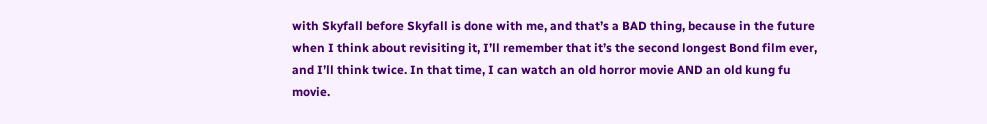with Skyfall before Skyfall is done with me, and that’s a BAD thing, because in the future when I think about revisiting it, I’ll remember that it’s the second longest Bond film ever, and I’ll think twice. In that time, I can watch an old horror movie AND an old kung fu movie.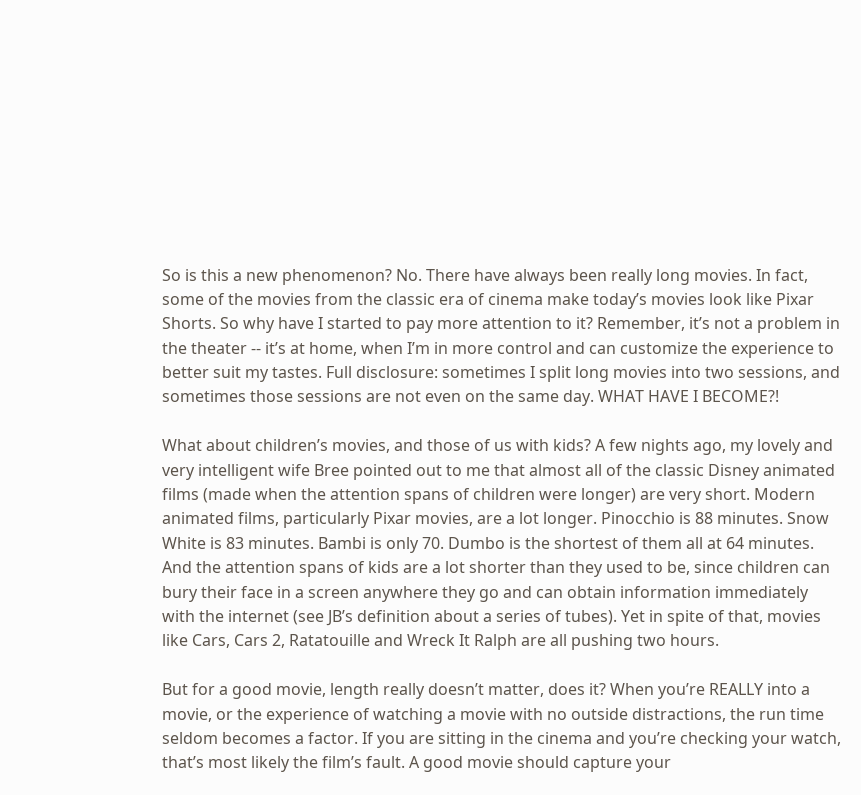So is this a new phenomenon? No. There have always been really long movies. In fact, some of the movies from the classic era of cinema make today’s movies look like Pixar Shorts. So why have I started to pay more attention to it? Remember, it’s not a problem in the theater -- it’s at home, when I’m in more control and can customize the experience to better suit my tastes. Full disclosure: sometimes I split long movies into two sessions, and sometimes those sessions are not even on the same day. WHAT HAVE I BECOME?!

What about children’s movies, and those of us with kids? A few nights ago, my lovely and very intelligent wife Bree pointed out to me that almost all of the classic Disney animated films (made when the attention spans of children were longer) are very short. Modern animated films, particularly Pixar movies, are a lot longer. Pinocchio is 88 minutes. Snow White is 83 minutes. Bambi is only 70. Dumbo is the shortest of them all at 64 minutes. And the attention spans of kids are a lot shorter than they used to be, since children can bury their face in a screen anywhere they go and can obtain information immediately with the internet (see JB’s definition about a series of tubes). Yet in spite of that, movies like Cars, Cars 2, Ratatouille and Wreck It Ralph are all pushing two hours.

But for a good movie, length really doesn’t matter, does it? When you’re REALLY into a movie, or the experience of watching a movie with no outside distractions, the run time seldom becomes a factor. If you are sitting in the cinema and you’re checking your watch, that’s most likely the film’s fault. A good movie should capture your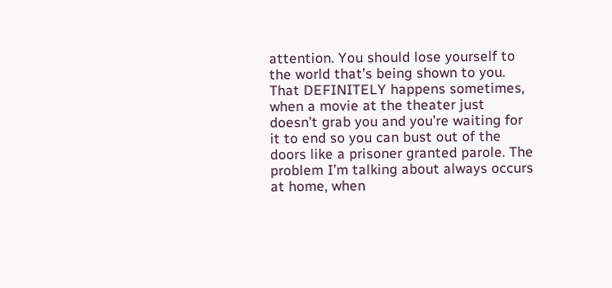attention. You should lose yourself to the world that’s being shown to you. That DEFINITELY happens sometimes, when a movie at the theater just doesn’t grab you and you’re waiting for it to end so you can bust out of the doors like a prisoner granted parole. The problem I’m talking about always occurs at home, when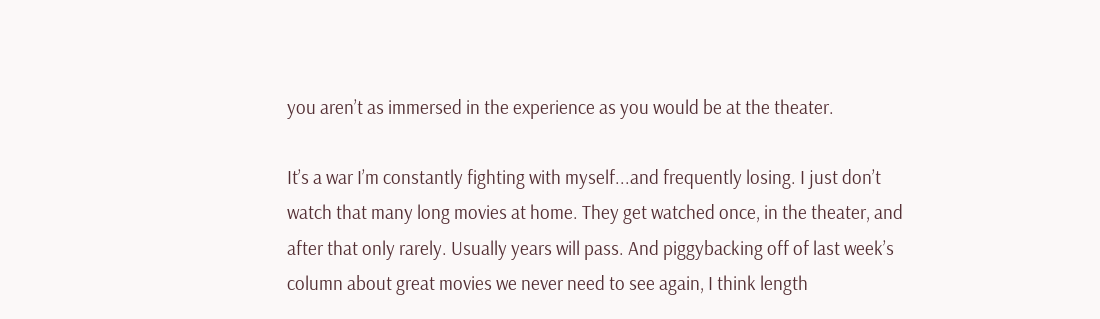you aren’t as immersed in the experience as you would be at the theater.

It’s a war I’m constantly fighting with myself...and frequently losing. I just don’t watch that many long movies at home. They get watched once, in the theater, and after that only rarely. Usually years will pass. And piggybacking off of last week’s column about great movies we never need to see again, I think length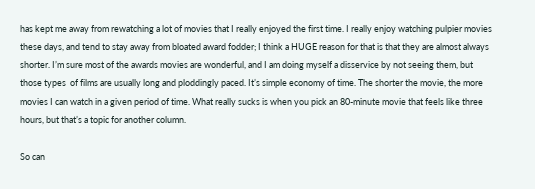has kept me away from rewatching a lot of movies that I really enjoyed the first time. I really enjoy watching pulpier movies these days, and tend to stay away from bloated award fodder; I think a HUGE reason for that is that they are almost always shorter. I’m sure most of the awards movies are wonderful, and I am doing myself a disservice by not seeing them, but those types  of films are usually long and ploddingly paced. It’s simple economy of time. The shorter the movie, the more movies I can watch in a given period of time. What really sucks is when you pick an 80-minute movie that feels like three hours, but that’s a topic for another column.

So can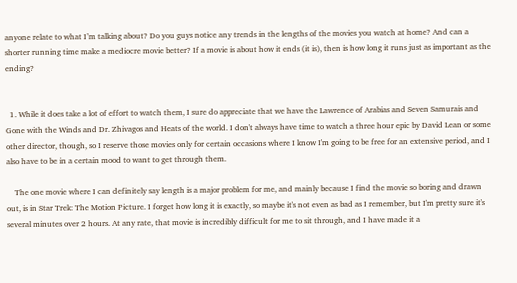anyone relate to what I’m talking about? Do you guys notice any trends in the lengths of the movies you watch at home? And can a shorter running time make a mediocre movie better? If a movie is about how it ends (it is), then is how long it runs just as important as the ending?


  1. While it does take a lot of effort to watch them, I sure do appreciate that we have the Lawrence of Arabias and Seven Samurais and Gone with the Winds and Dr. Zhivagos and Heats of the world. I don't always have time to watch a three hour epic by David Lean or some other director, though, so I reserve those movies only for certain occasions where I know I'm going to be free for an extensive period, and I also have to be in a certain mood to want to get through them.

    The one movie where I can definitely say length is a major problem for me, and mainly because I find the movie so boring and drawn out, is in Star Trek: The Motion Picture. I forget how long it is exactly, so maybe it's not even as bad as I remember, but I'm pretty sure it's several minutes over 2 hours. At any rate, that movie is incredibly difficult for me to sit through, and I have made it a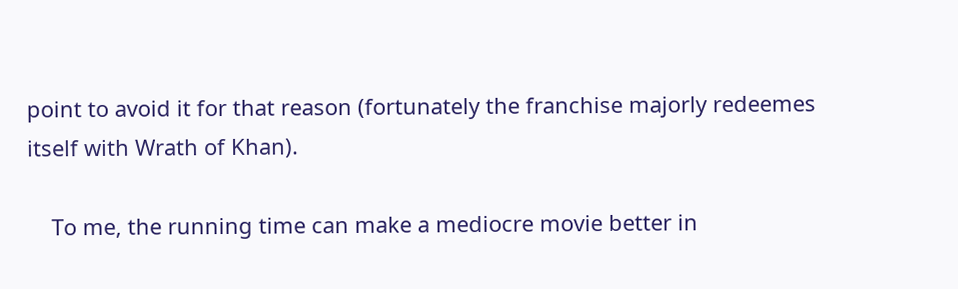point to avoid it for that reason (fortunately the franchise majorly redeemes itself with Wrath of Khan).

    To me, the running time can make a mediocre movie better in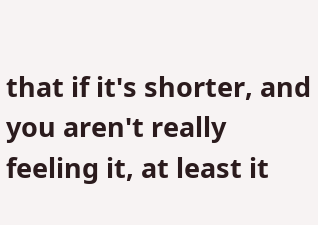that if it's shorter, and you aren't really feeling it, at least it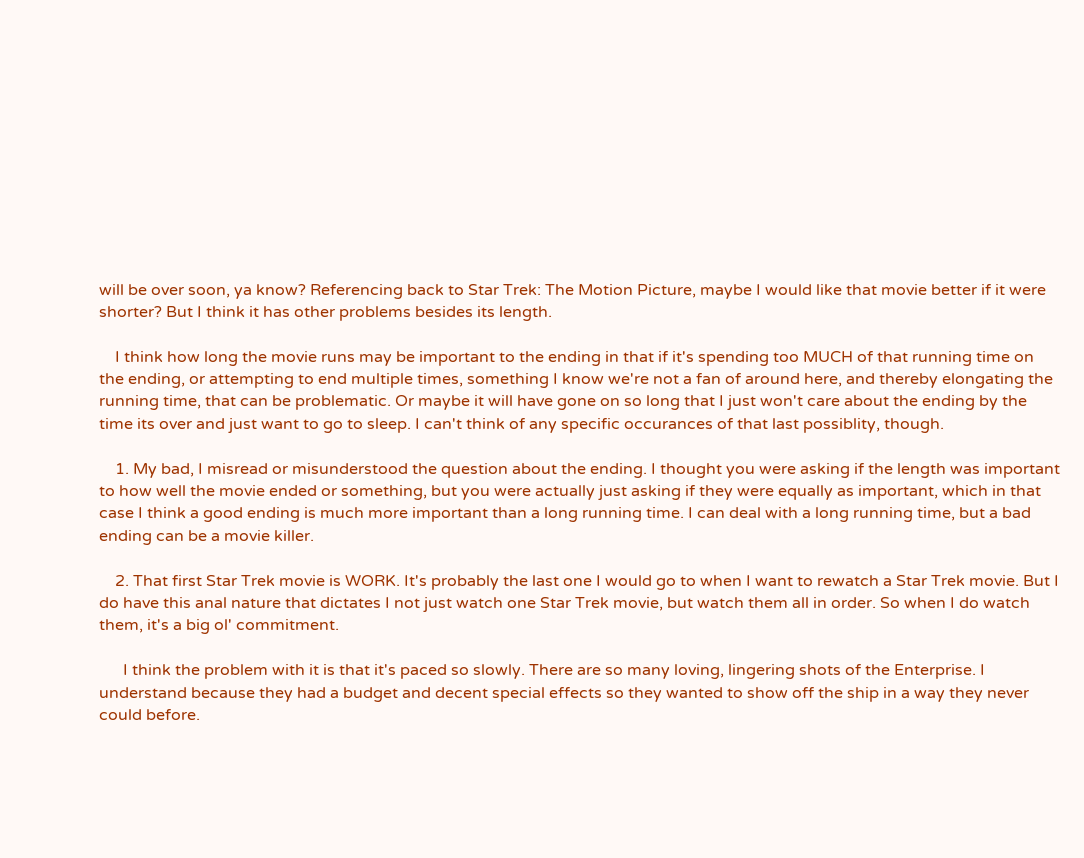will be over soon, ya know? Referencing back to Star Trek: The Motion Picture, maybe I would like that movie better if it were shorter? But I think it has other problems besides its length.

    I think how long the movie runs may be important to the ending in that if it's spending too MUCH of that running time on the ending, or attempting to end multiple times, something I know we're not a fan of around here, and thereby elongating the running time, that can be problematic. Or maybe it will have gone on so long that I just won't care about the ending by the time its over and just want to go to sleep. I can't think of any specific occurances of that last possiblity, though.

    1. My bad, I misread or misunderstood the question about the ending. I thought you were asking if the length was important to how well the movie ended or something, but you were actually just asking if they were equally as important, which in that case I think a good ending is much more important than a long running time. I can deal with a long running time, but a bad ending can be a movie killer.

    2. That first Star Trek movie is WORK. It's probably the last one I would go to when I want to rewatch a Star Trek movie. But I do have this anal nature that dictates I not just watch one Star Trek movie, but watch them all in order. So when I do watch them, it's a big ol' commitment.

      I think the problem with it is that it's paced so slowly. There are so many loving, lingering shots of the Enterprise. I understand because they had a budget and decent special effects so they wanted to show off the ship in a way they never could before.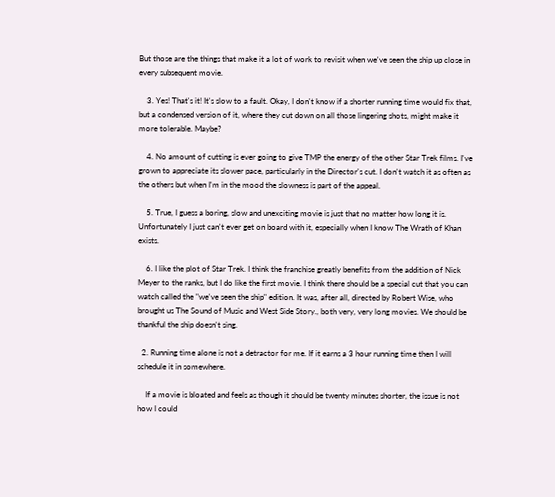But those are the things that make it a lot of work to revisit when we've seen the ship up close in every subsequent movie.

    3. Yes! That's it! It's slow to a fault. Okay, I don't know if a shorter running time would fix that, but a condensed version of it, where they cut down on all those lingering shots, might make it more tolerable. Maybe?

    4. No amount of cutting is ever going to give TMP the energy of the other Star Trek films. I've grown to appreciate its slower pace, particularly in the Director's cut. I don't watch it as often as the others but when I'm in the mood the slowness is part of the appeal.

    5. True, I guess a boring, slow and unexciting movie is just that no matter how long it is. Unfortunately I just can't ever get on board with it, especially when I know The Wrath of Khan exists.

    6. I like the plot of Star Trek. I think the franchise greatly benefits from the addition of Nick Meyer to the ranks, but I do like the first movie. I think there should be a special cut that you can watch called the "we've seen the ship" edition. It was, after all, directed by Robert Wise, who brought us The Sound of Music and West Side Story., both very, very long movies. We should be thankful the ship doesn't sing.

  2. Running time alone is not a detractor for me. If it earns a 3 hour running time then I will schedule it in somewhere.

    If a movie is bloated and feels as though it should be twenty minutes shorter, the issue is not how I could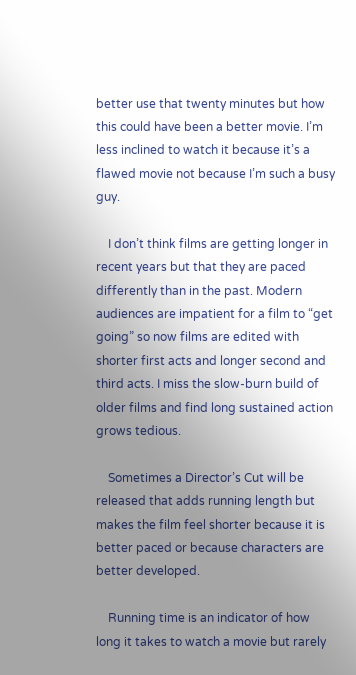better use that twenty minutes but how this could have been a better movie. I’m less inclined to watch it because it’s a flawed movie not because I’m such a busy guy.

    I don’t think films are getting longer in recent years but that they are paced differently than in the past. Modern audiences are impatient for a film to “get going” so now films are edited with shorter first acts and longer second and third acts. I miss the slow-burn build of older films and find long sustained action grows tedious.

    Sometimes a Director’s Cut will be released that adds running length but makes the film feel shorter because it is better paced or because characters are better developed.

    Running time is an indicator of how long it takes to watch a movie but rarely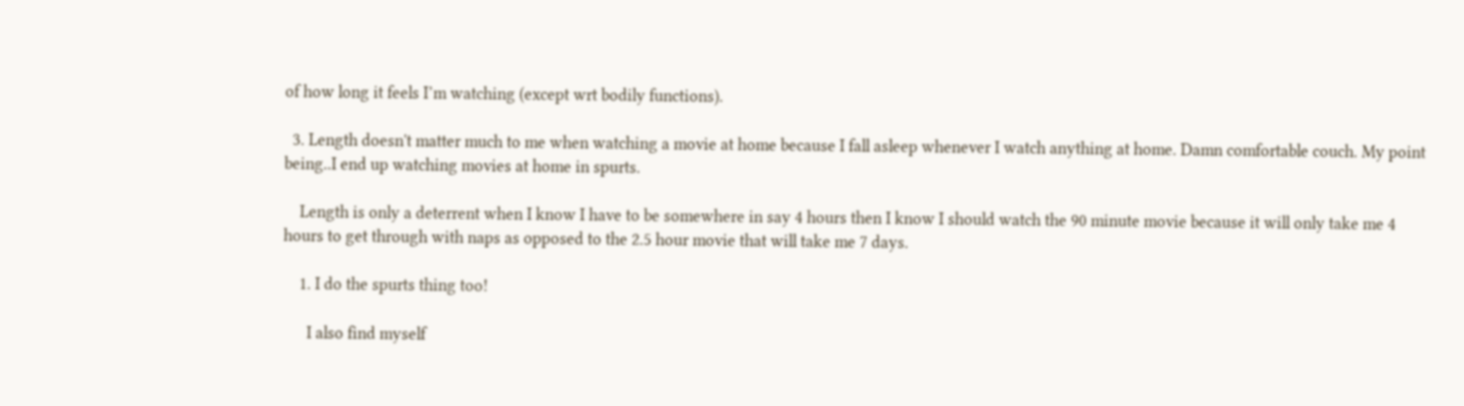of how long it feels I’m watching (except wrt bodily functions).

  3. Length doesn't matter much to me when watching a movie at home because I fall asleep whenever I watch anything at home. Damn comfortable couch. My point being..I end up watching movies at home in spurts.

    Length is only a deterrent when I know I have to be somewhere in say 4 hours then I know I should watch the 90 minute movie because it will only take me 4 hours to get through with naps as opposed to the 2.5 hour movie that will take me 7 days.

    1. I do the spurts thing too!

      I also find myself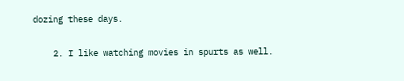dozing these days.

    2. I like watching movies in spurts as well.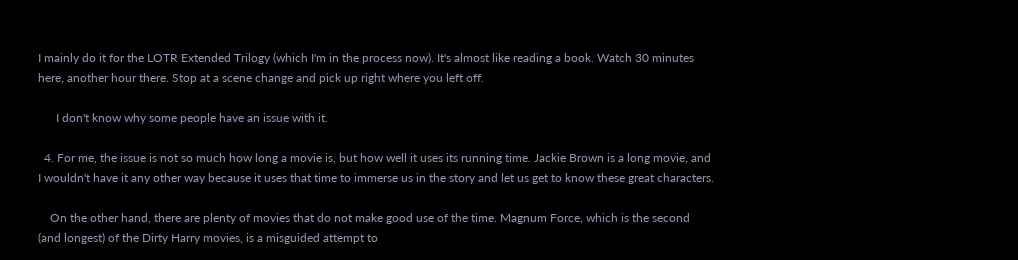I mainly do it for the LOTR Extended Trilogy (which I'm in the process now). It's almost like reading a book. Watch 30 minutes here, another hour there. Stop at a scene change and pick up right where you left off.

      I don't know why some people have an issue with it.

  4. For me, the issue is not so much how long a movie is, but how well it uses its running time. Jackie Brown is a long movie, and I wouldn't have it any other way because it uses that time to immerse us in the story and let us get to know these great characters.

    On the other hand, there are plenty of movies that do not make good use of the time. Magnum Force, which is the second (and longest) of the Dirty Harry movies, is a misguided attempt to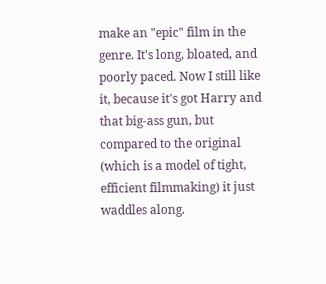make an "epic" film in the genre. It's long, bloated, and poorly paced. Now I still like it, because it's got Harry and that big-ass gun, but compared to the original (which is a model of tight, efficient filmmaking) it just waddles along.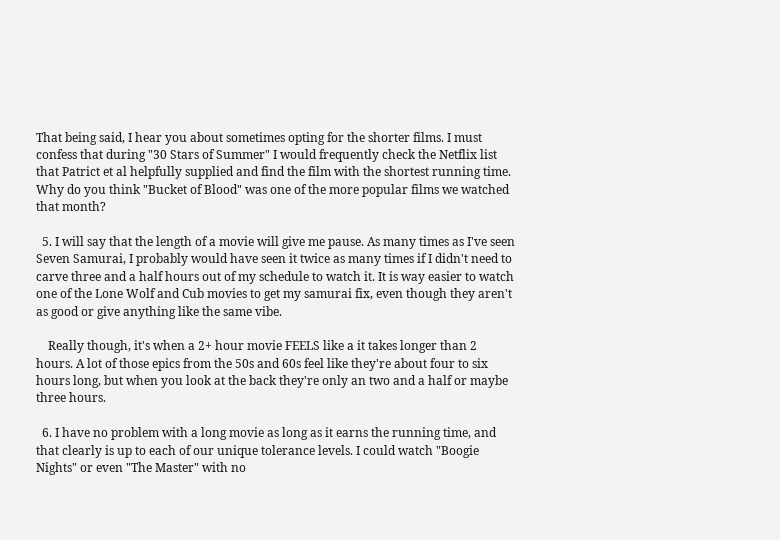That being said, I hear you about sometimes opting for the shorter films. I must confess that during "30 Stars of Summer" I would frequently check the Netflix list that Patrict et al helpfully supplied and find the film with the shortest running time. Why do you think "Bucket of Blood" was one of the more popular films we watched that month?

  5. I will say that the length of a movie will give me pause. As many times as I've seen Seven Samurai, I probably would have seen it twice as many times if I didn't need to carve three and a half hours out of my schedule to watch it. It is way easier to watch one of the Lone Wolf and Cub movies to get my samurai fix, even though they aren't as good or give anything like the same vibe.

    Really though, it's when a 2+ hour movie FEELS like a it takes longer than 2 hours. A lot of those epics from the 50s and 60s feel like they're about four to six hours long, but when you look at the back they're only an two and a half or maybe three hours.

  6. I have no problem with a long movie as long as it earns the running time, and that clearly is up to each of our unique tolerance levels. I could watch "Boogie Nights" or even "The Master" with no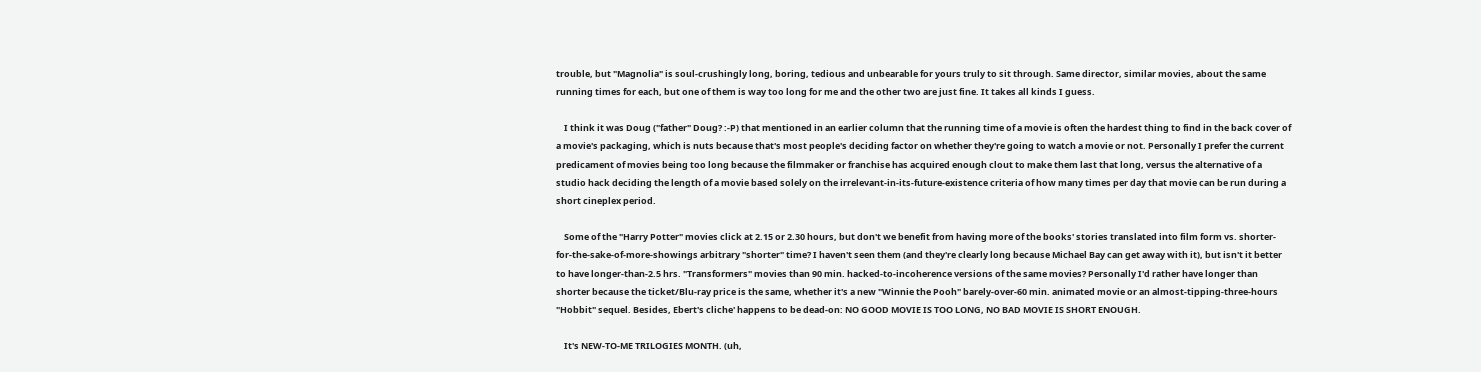trouble, but "Magnolia" is soul-crushingly long, boring, tedious and unbearable for yours truly to sit through. Same director, similar movies, about the same running times for each, but one of them is way too long for me and the other two are just fine. It takes all kinds I guess.

    I think it was Doug ("father" Doug? :-P) that mentioned in an earlier column that the running time of a movie is often the hardest thing to find in the back cover of a movie's packaging, which is nuts because that's most people's deciding factor on whether they're going to watch a movie or not. Personally I prefer the current predicament of movies being too long because the filmmaker or franchise has acquired enough clout to make them last that long, versus the alternative of a studio hack deciding the length of a movie based solely on the irrelevant-in-its-future-existence criteria of how many times per day that movie can be run during a short cineplex period.

    Some of the "Harry Potter" movies click at 2.15 or 2.30 hours, but don't we benefit from having more of the books' stories translated into film form vs. shorter-for-the-sake-of-more-showings arbitrary "shorter" time? I haven't seen them (and they're clearly long because Michael Bay can get away with it), but isn't it better to have longer-than-2.5 hrs. "Transformers" movies than 90 min. hacked-to-incoherence versions of the same movies? Personally I'd rather have longer than shorter because the ticket/Blu-ray price is the same, whether it's a new "Winnie the Pooh" barely-over-60 min. animated movie or an almost-tipping-three-hours "Hobbit" sequel. Besides, Ebert's cliche' happens to be dead-on: NO GOOD MOVIE IS TOO LONG, NO BAD MOVIE IS SHORT ENOUGH.

    It's NEW-TO-ME TRILOGIES MONTH. (uh,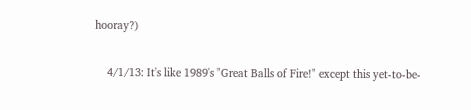hooray?)

    4/1/13: It's like 1989's "Great Balls of Fire!" except this yet-to-be-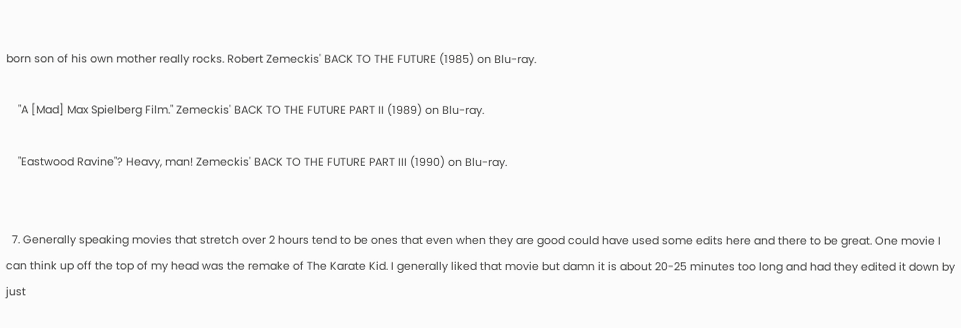born son of his own mother really rocks. Robert Zemeckis' BACK TO THE FUTURE (1985) on Blu-ray.

    "A [Mad] Max Spielberg Film." Zemeckis' BACK TO THE FUTURE PART II (1989) on Blu-ray.

    "Eastwood Ravine"? Heavy, man! Zemeckis' BACK TO THE FUTURE PART III (1990) on Blu-ray.


  7. Generally speaking movies that stretch over 2 hours tend to be ones that even when they are good could have used some edits here and there to be great. One movie I can think up off the top of my head was the remake of The Karate Kid. I generally liked that movie but damn it is about 20-25 minutes too long and had they edited it down by just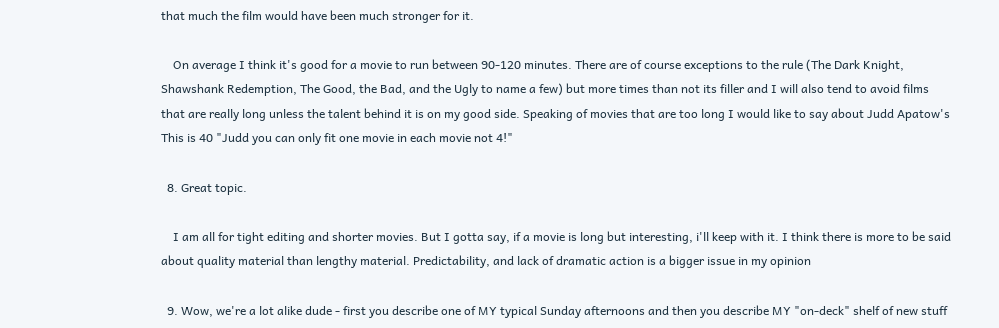that much the film would have been much stronger for it.

    On average I think it's good for a movie to run between 90-120 minutes. There are of course exceptions to the rule (The Dark Knight, Shawshank Redemption, The Good, the Bad, and the Ugly to name a few) but more times than not its filler and I will also tend to avoid films that are really long unless the talent behind it is on my good side. Speaking of movies that are too long I would like to say about Judd Apatow's This is 40 "Judd you can only fit one movie in each movie not 4!"

  8. Great topic.

    I am all for tight editing and shorter movies. But I gotta say, if a movie is long but interesting, i'll keep with it. I think there is more to be said about quality material than lengthy material. Predictability, and lack of dramatic action is a bigger issue in my opinion

  9. Wow, we're a lot alike dude - first you describe one of MY typical Sunday afternoons and then you describe MY "on-deck" shelf of new stuff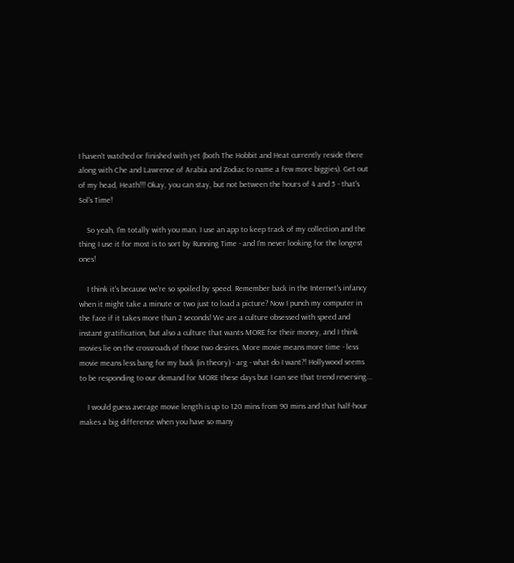I haven't watched or finished with yet (both The Hobbit and Heat currently reside there along with Che and Lawrence of Arabia and Zodiac to name a few more biggies). Get out of my head, Heath!!! Okay, you can stay, but not between the hours of 4 and 5 - that's Sol's Time!

    So yeah, I'm totally with you man. I use an app to keep track of my collection and the thing I use it for most is to sort by Running Time - and I'm never looking for the longest ones!

    I think it's because we're so spoiled by speed. Remember back in the Internet's infancy when it might take a minute or two just to load a picture? Now I punch my computer in the face if it takes more than 2 seconds! We are a culture obsessed with speed and instant gratification, but also a culture that wants MORE for their money, and I think movies lie on the crossroads of those two desires. More movie means more time - less movie means less bang for my buck (in theory) - arg - what do I want?! Hollywood seems to be responding to our demand for MORE these days but I can see that trend reversing...

    I would guess average movie length is up to 120 mins from 90 mins and that half-hour makes a big difference when you have so many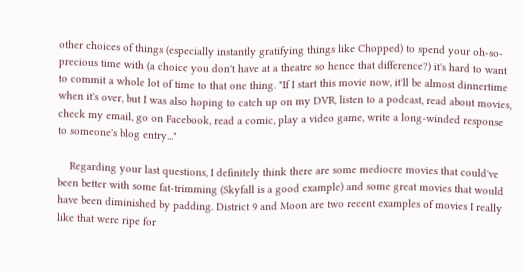other choices of things (especially instantly gratifying things like Chopped) to spend your oh-so-precious time with (a choice you don't have at a theatre so hence that difference?) it's hard to want to commit a whole lot of time to that one thing. "If I start this movie now, it'll be almost dinnertime when it's over, but I was also hoping to catch up on my DVR, listen to a podcast, read about movies, check my email, go on Facebook, read a comic, play a video game, write a long-winded response to someone's blog entry..."

    Regarding your last questions, I definitely think there are some mediocre movies that could've been better with some fat-trimming (Skyfall is a good example) and some great movies that would have been diminished by padding. District 9 and Moon are two recent examples of movies I really like that were ripe for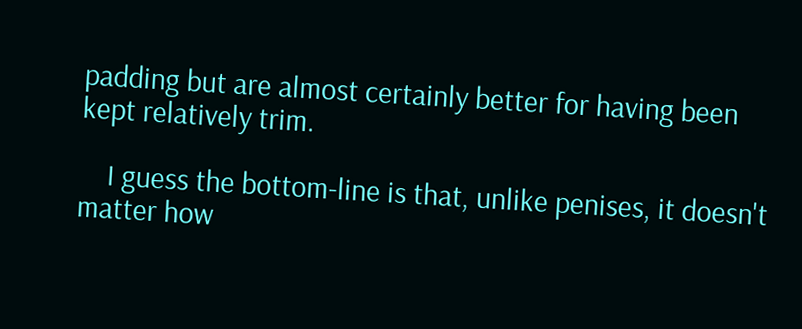padding but are almost certainly better for having been kept relatively trim.

    I guess the bottom-line is that, unlike penises, it doesn't matter how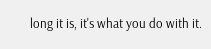long it is, it's what you do with it.